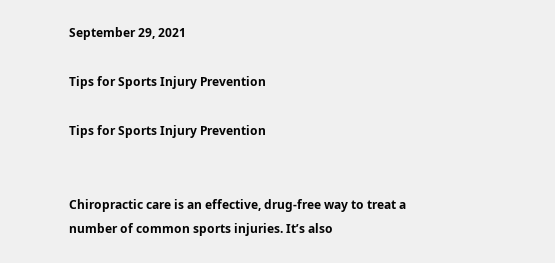September 29, 2021

Tips for Sports Injury Prevention

Tips for Sports Injury Prevention


Chiropractic care is an effective, drug-free way to treat a number of common sports injuries. It’s also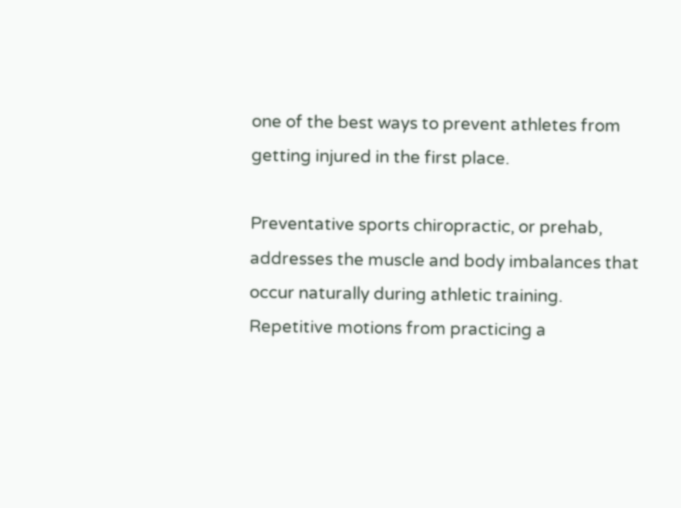one of the best ways to prevent athletes from getting injured in the first place.

Preventative sports chiropractic, or prehab, addresses the muscle and body imbalances that occur naturally during athletic training. Repetitive motions from practicing a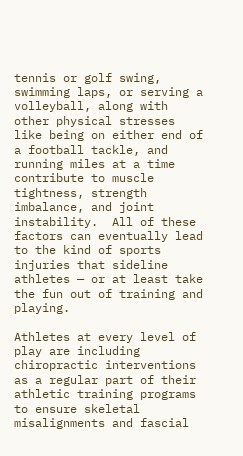tennis or golf swing, swimming laps, or serving a volleyball, along with other physical stresses like being on either end of a football tackle, and running miles at a time contribute to muscle tightness, strength imbalance, and joint instability.  All of these factors can eventually lead to the kind of sports injuries that sideline athletes — or at least take the fun out of training and playing.

Athletes at every level of play are including chiropractic interventions as a regular part of their athletic training programs to ensure skeletal misalignments and fascial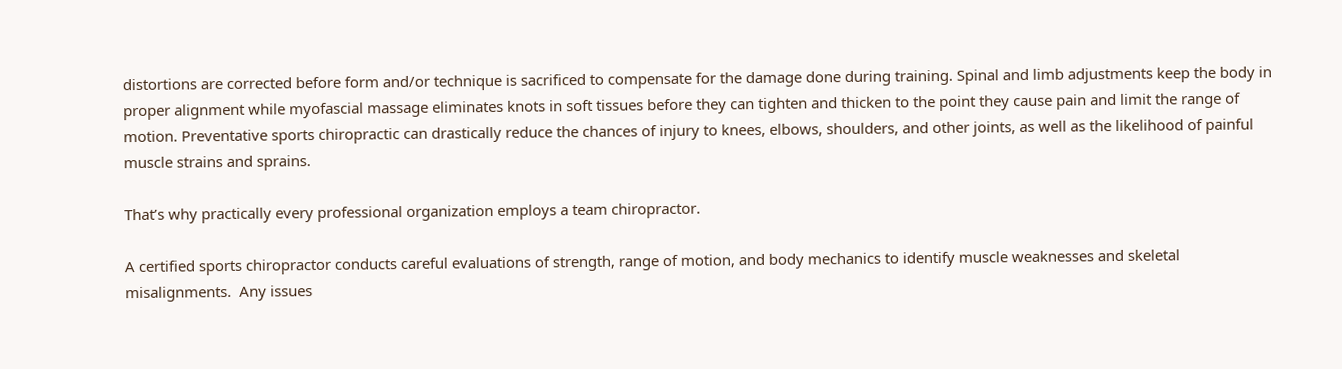distortions are corrected before form and/or technique is sacrificed to compensate for the damage done during training. Spinal and limb adjustments keep the body in proper alignment while myofascial massage eliminates knots in soft tissues before they can tighten and thicken to the point they cause pain and limit the range of motion. Preventative sports chiropractic can drastically reduce the chances of injury to knees, elbows, shoulders, and other joints, as well as the likelihood of painful muscle strains and sprains.

That’s why practically every professional organization employs a team chiropractor.

A certified sports chiropractor conducts careful evaluations of strength, range of motion, and body mechanics to identify muscle weaknesses and skeletal misalignments.  Any issues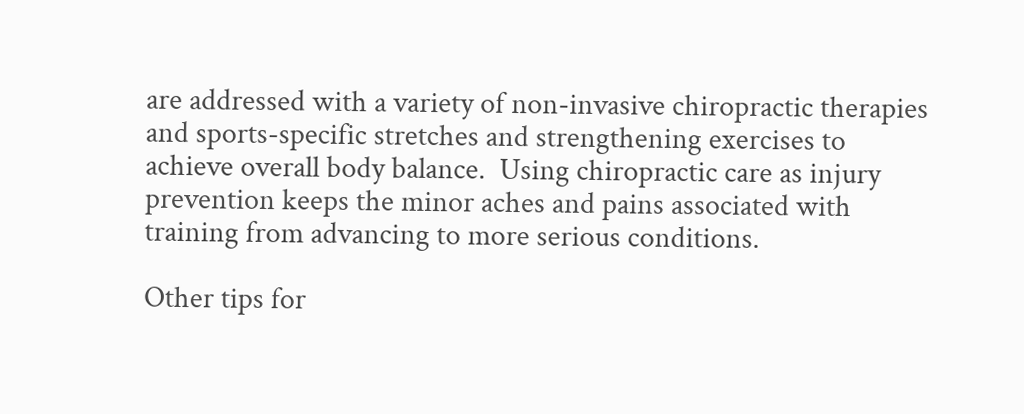are addressed with a variety of non-invasive chiropractic therapies and sports-specific stretches and strengthening exercises to achieve overall body balance.  Using chiropractic care as injury prevention keeps the minor aches and pains associated with training from advancing to more serious conditions.

Other tips for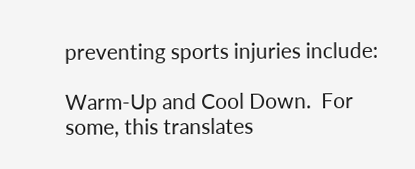preventing sports injuries include:

Warm-Up and Cool Down.  For some, this translates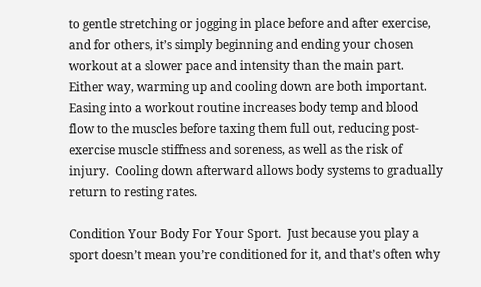to gentle stretching or jogging in place before and after exercise, and for others, it’s simply beginning and ending your chosen workout at a slower pace and intensity than the main part.  Either way, warming up and cooling down are both important.  Easing into a workout routine increases body temp and blood flow to the muscles before taxing them full out, reducing post-exercise muscle stiffness and soreness, as well as the risk of injury.  Cooling down afterward allows body systems to gradually return to resting rates.

Condition Your Body For Your Sport.  Just because you play a sport doesn’t mean you’re conditioned for it, and that’s often why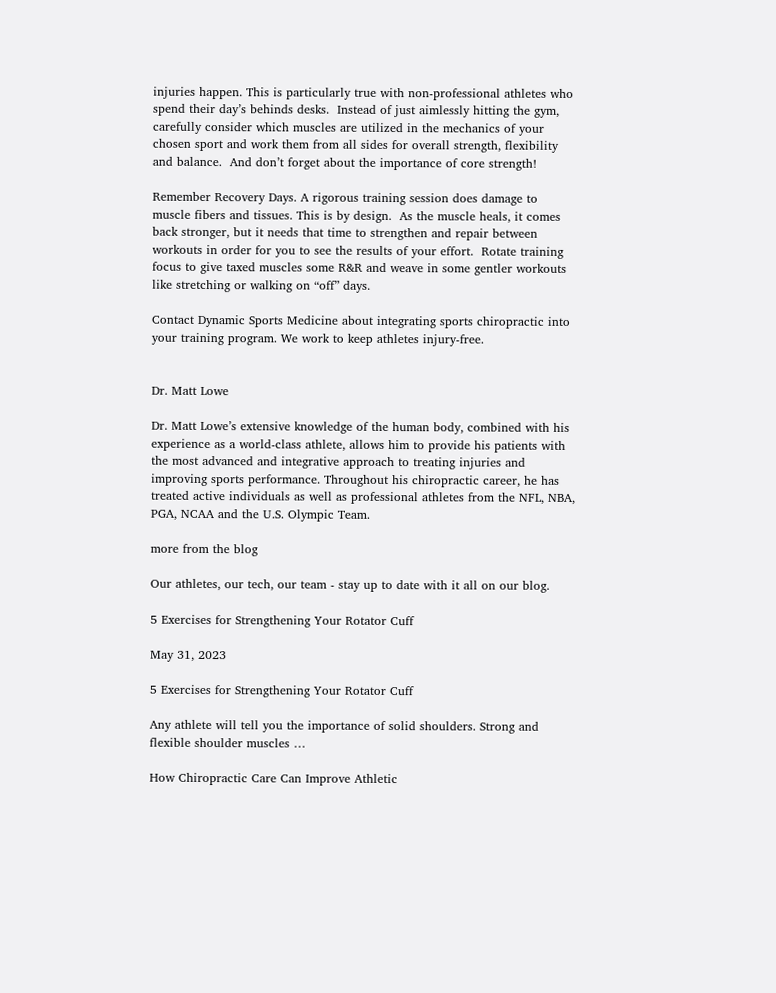injuries happen. This is particularly true with non-professional athletes who spend their day’s behinds desks.  Instead of just aimlessly hitting the gym, carefully consider which muscles are utilized in the mechanics of your chosen sport and work them from all sides for overall strength, flexibility and balance.  And don’t forget about the importance of core strength!

Remember Recovery Days. A rigorous training session does damage to muscle fibers and tissues. This is by design.  As the muscle heals, it comes back stronger, but it needs that time to strengthen and repair between workouts in order for you to see the results of your effort.  Rotate training focus to give taxed muscles some R&R and weave in some gentler workouts like stretching or walking on “off” days.

Contact Dynamic Sports Medicine about integrating sports chiropractic into your training program. We work to keep athletes injury-free.


Dr. Matt Lowe

Dr. Matt Lowe’s extensive knowledge of the human body, combined with his experience as a world-class athlete, allows him to provide his patients with the most advanced and integrative approach to treating injuries and improving sports performance. Throughout his chiropractic career, he has treated active individuals as well as professional athletes from the NFL, NBA, PGA, NCAA and the U.S. Olympic Team.

more from the blog

Our athletes, our tech, our team - stay up to date with it all on our blog.

5 Exercises for Strengthening Your Rotator Cuff

May 31, 2023

5 Exercises for Strengthening Your Rotator Cuff

Any athlete will tell you the importance of solid shoulders. Strong and flexible shoulder muscles …

How Chiropractic Care Can Improve Athletic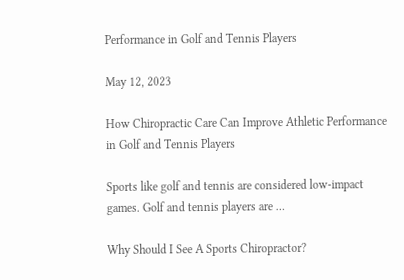Performance in Golf and Tennis Players

May 12, 2023

How Chiropractic Care Can Improve Athletic Performance in Golf and Tennis Players

Sports like golf and tennis are considered low-impact games. Golf and tennis players are …

Why Should I See A Sports Chiropractor?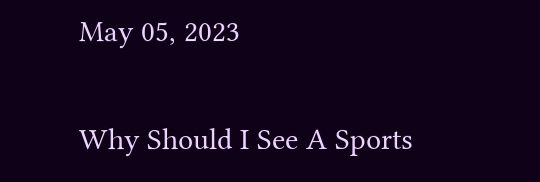May 05, 2023

Why Should I See A Sports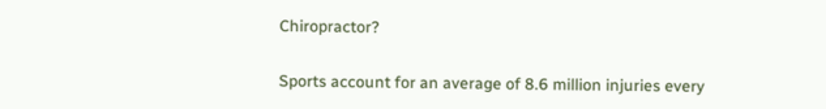Chiropractor?

Sports account for an average of 8.6 million injuries every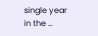single year in the …